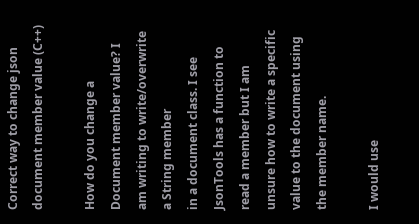Correct way to change json document member value (C++)

How do you change a Document member value? I am writing to write/overwrite a String member
in a document class. I see JsonTools has a function to read a member but I am unsure how to write a specific value to the document using the member name.

I would use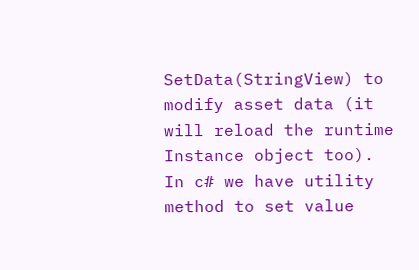SetData(StringView) to modify asset data (it will reload the runtime Instance object too). In c# we have utility method to set value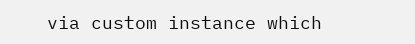via custom instance which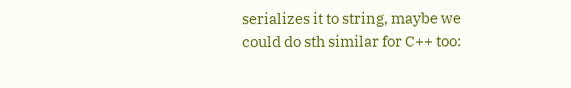serializes it to string, maybe we could do sth similar for C++ too: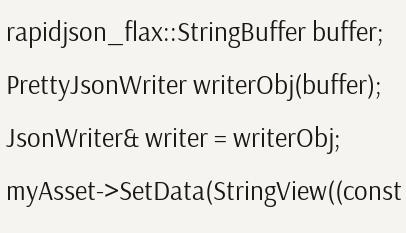rapidjson_flax::StringBuffer buffer;
PrettyJsonWriter writerObj(buffer);
JsonWriter& writer = writerObj;
myAsset->SetData(StringView((const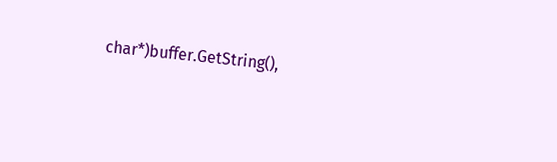char*)buffer.GetString(),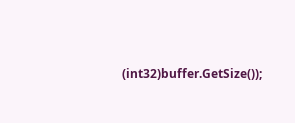(int32)buffer.GetSize());